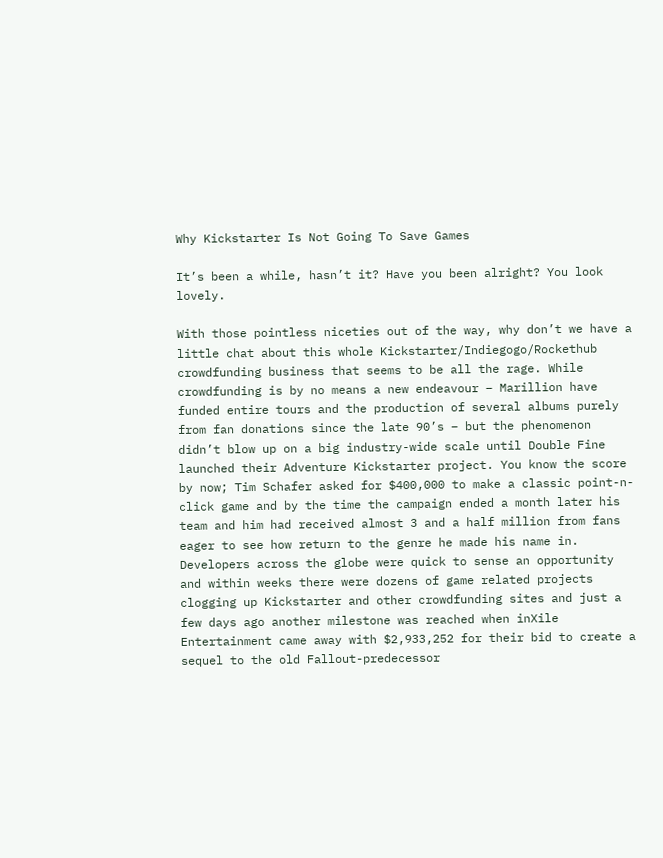Why Kickstarter Is Not Going To Save Games

It’s been a while, hasn’t it? Have you been alright? You look lovely.

With those pointless niceties out of the way, why don’t we have a little chat about this whole Kickstarter/Indiegogo/Rockethub crowdfunding business that seems to be all the rage. While crowdfunding is by no means a new endeavour – Marillion have funded entire tours and the production of several albums purely from fan donations since the late 90’s – but the phenomenon didn’t blow up on a big industry-wide scale until Double Fine launched their Adventure Kickstarter project. You know the score by now; Tim Schafer asked for $400,000 to make a classic point-n-click game and by the time the campaign ended a month later his team and him had received almost 3 and a half million from fans eager to see how return to the genre he made his name in. Developers across the globe were quick to sense an opportunity and within weeks there were dozens of game related projects clogging up Kickstarter and other crowdfunding sites and just a few days ago another milestone was reached when inXile Entertainment came away with $2,933,252 for their bid to create a sequel to the old Fallout-predecessor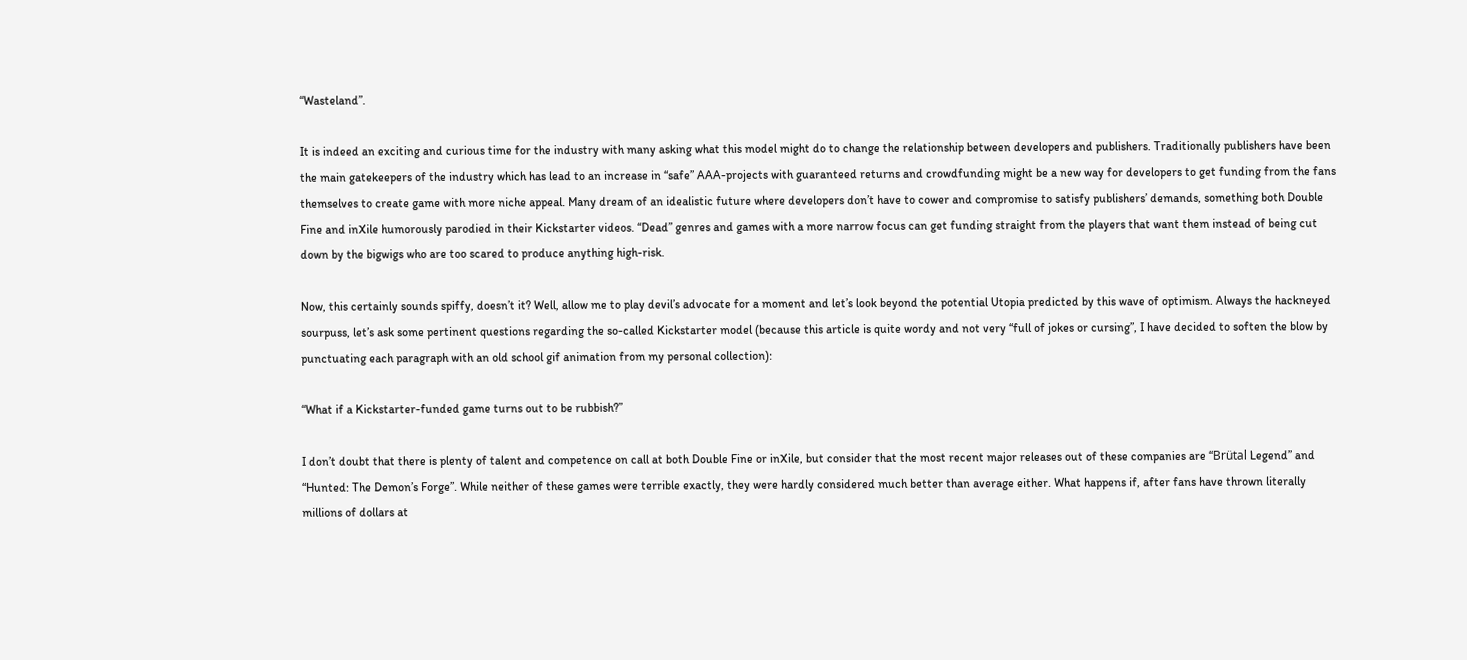“Wasteland”.

It is indeed an exciting and curious time for the industry with many asking what this model might do to change the relationship between developers and publishers. Traditionally publishers have been the main gatekeepers of the industry which has lead to an increase in “safe” AAA-projects with guaranteed returns and crowdfunding might be a new way for developers to get funding from the fans themselves to create game with more niche appeal. Many dream of an idealistic future where developers don’t have to cower and compromise to satisfy publishers’ demands, something both Double Fine and inXile humorously parodied in their Kickstarter videos. “Dead” genres and games with a more narrow focus can get funding straight from the players that want them instead of being cut down by the bigwigs who are too scared to produce anything high-risk.

Now, this certainly sounds spiffy, doesn’t it? Well, allow me to play devil’s advocate for a moment and let’s look beyond the potential Utopia predicted by this wave of optimism. Always the hackneyed sourpuss, let’s ask some pertinent questions regarding the so-called Kickstarter model (because this article is quite wordy and not very “full of jokes or cursing”, I have decided to soften the blow by punctuating each paragraph with an old school gif animation from my personal collection):

“What if a Kickstarter-funded game turns out to be rubbish?”

I don’t doubt that there is plenty of talent and competence on call at both Double Fine or inXile, but consider that the most recent major releases out of these companies are “Brütal Legend” and “Hunted: The Demon’s Forge”. While neither of these games were terrible exactly, they were hardly considered much better than average either. What happens if, after fans have thrown literally millions of dollars at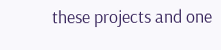these projects and one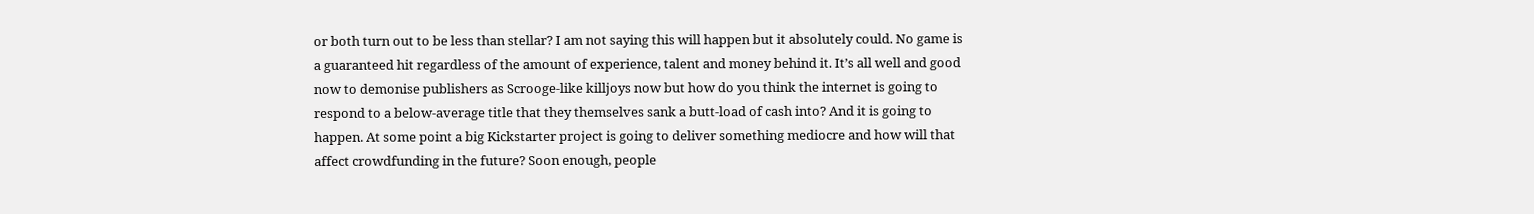or both turn out to be less than stellar? I am not saying this will happen but it absolutely could. No game is a guaranteed hit regardless of the amount of experience, talent and money behind it. It’s all well and good now to demonise publishers as Scrooge-like killjoys now but how do you think the internet is going to respond to a below-average title that they themselves sank a butt-load of cash into? And it is going to happen. At some point a big Kickstarter project is going to deliver something mediocre and how will that affect crowdfunding in the future? Soon enough, people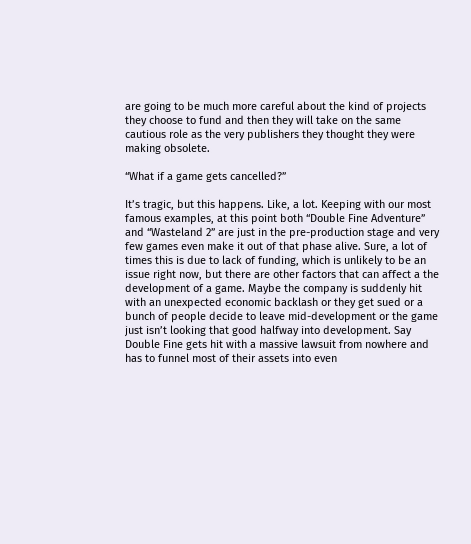are going to be much more careful about the kind of projects they choose to fund and then they will take on the same cautious role as the very publishers they thought they were making obsolete.

“What if a game gets cancelled?”

It’s tragic, but this happens. Like, a lot. Keeping with our most famous examples, at this point both “Double Fine Adventure” and “Wasteland 2” are just in the pre-production stage and very few games even make it out of that phase alive. Sure, a lot of times this is due to lack of funding, which is unlikely to be an issue right now, but there are other factors that can affect a the development of a game. Maybe the company is suddenly hit with an unexpected economic backlash or they get sued or a bunch of people decide to leave mid-development or the game just isn’t looking that good halfway into development. Say Double Fine gets hit with a massive lawsuit from nowhere and has to funnel most of their assets into even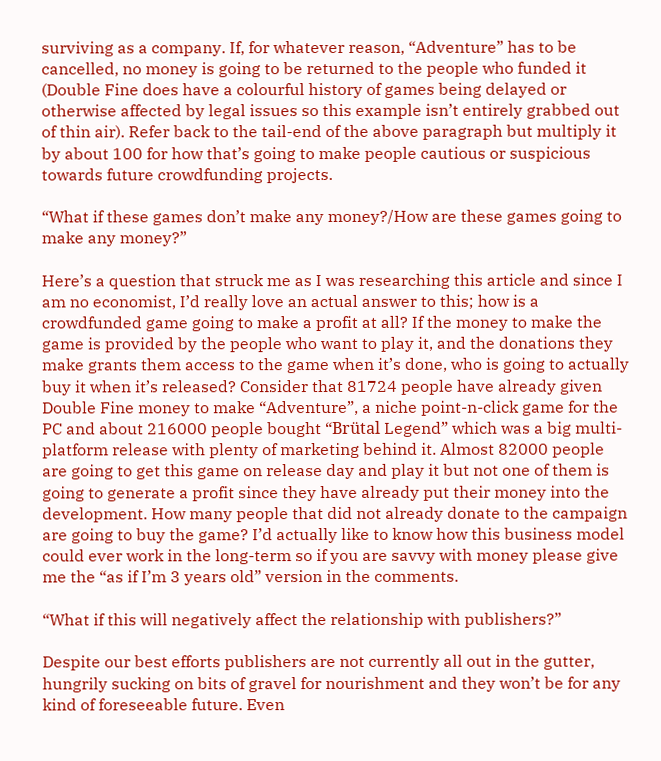surviving as a company. If, for whatever reason, “Adventure” has to be cancelled, no money is going to be returned to the people who funded it (Double Fine does have a colourful history of games being delayed or otherwise affected by legal issues so this example isn’t entirely grabbed out of thin air). Refer back to the tail-end of the above paragraph but multiply it by about 100 for how that’s going to make people cautious or suspicious towards future crowdfunding projects.

“What if these games don’t make any money?/How are these games going to make any money?”

Here’s a question that struck me as I was researching this article and since I am no economist, I’d really love an actual answer to this; how is a crowdfunded game going to make a profit at all? If the money to make the game is provided by the people who want to play it, and the donations they make grants them access to the game when it’s done, who is going to actually buy it when it’s released? Consider that 81724 people have already given Double Fine money to make “Adventure”, a niche point-n-click game for the PC and about 216000 people bought “Brütal Legend” which was a big multi-platform release with plenty of marketing behind it. Almost 82000 people are going to get this game on release day and play it but not one of them is going to generate a profit since they have already put their money into the development. How many people that did not already donate to the campaign are going to buy the game? I’d actually like to know how this business model could ever work in the long-term so if you are savvy with money please give me the “as if I’m 3 years old” version in the comments.

“What if this will negatively affect the relationship with publishers?”

Despite our best efforts publishers are not currently all out in the gutter, hungrily sucking on bits of gravel for nourishment and they won’t be for any kind of foreseeable future. Even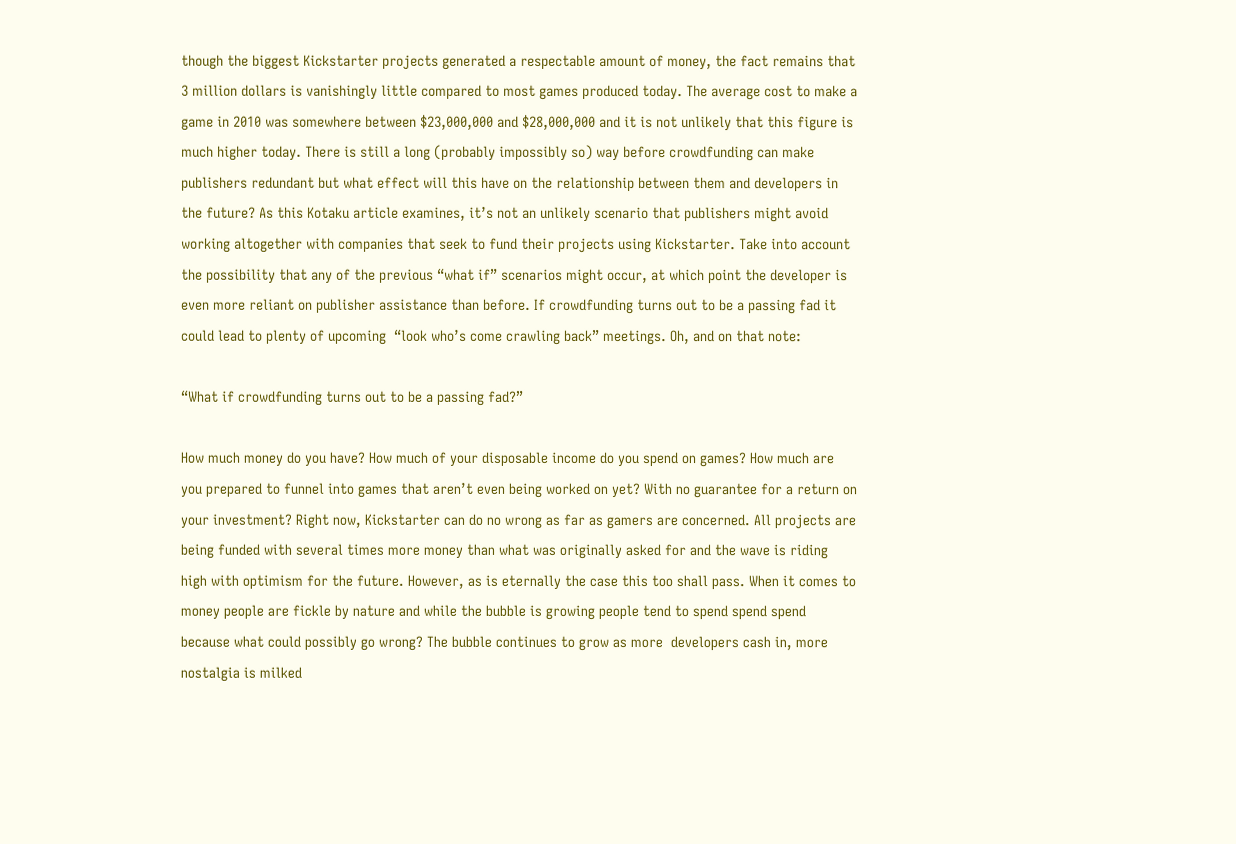though the biggest Kickstarter projects generated a respectable amount of money, the fact remains that 3 million dollars is vanishingly little compared to most games produced today. The average cost to make a game in 2010 was somewhere between $23,000,000 and $28,000,000 and it is not unlikely that this figure is much higher today. There is still a long (probably impossibly so) way before crowdfunding can make publishers redundant but what effect will this have on the relationship between them and developers in the future? As this Kotaku article examines, it’s not an unlikely scenario that publishers might avoid working altogether with companies that seek to fund their projects using Kickstarter. Take into account the possibility that any of the previous “what if” scenarios might occur, at which point the developer is even more reliant on publisher assistance than before. If crowdfunding turns out to be a passing fad it could lead to plenty of upcoming  “look who’s come crawling back” meetings. Oh, and on that note:

“What if crowdfunding turns out to be a passing fad?”

How much money do you have? How much of your disposable income do you spend on games? How much are you prepared to funnel into games that aren’t even being worked on yet? With no guarantee for a return on your investment? Right now, Kickstarter can do no wrong as far as gamers are concerned. All projects are being funded with several times more money than what was originally asked for and the wave is riding high with optimism for the future. However, as is eternally the case this too shall pass. When it comes to money people are fickle by nature and while the bubble is growing people tend to spend spend spend because what could possibly go wrong? The bubble continues to grow as more  developers cash in, more nostalgia is milked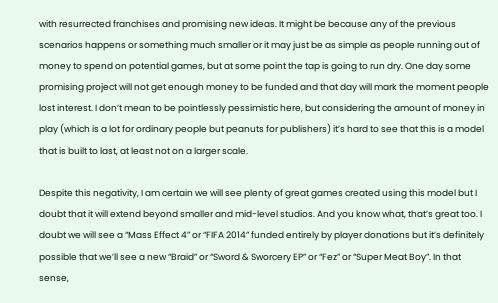with resurrected franchises and promising new ideas. It might be because any of the previous scenarios happens or something much smaller or it may just be as simple as people running out of money to spend on potential games, but at some point the tap is going to run dry. One day some promising project will not get enough money to be funded and that day will mark the moment people lost interest. I don’t mean to be pointlessly pessimistic here, but considering the amount of money in play (which is a lot for ordinary people but peanuts for publishers) it’s hard to see that this is a model that is built to last, at least not on a larger scale.

Despite this negativity, I am certain we will see plenty of great games created using this model but I doubt that it will extend beyond smaller and mid-level studios. And you know what, that’s great too. I doubt we will see a “Mass Effect 4” or “FIFA 2014” funded entirely by player donations but it’s definitely possible that we’ll see a new “Braid” or “Sword & Sworcery EP” or “Fez” or “Super Meat Boy”. In that sense,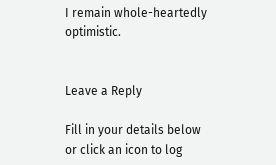I remain whole-heartedly optimistic.


Leave a Reply

Fill in your details below or click an icon to log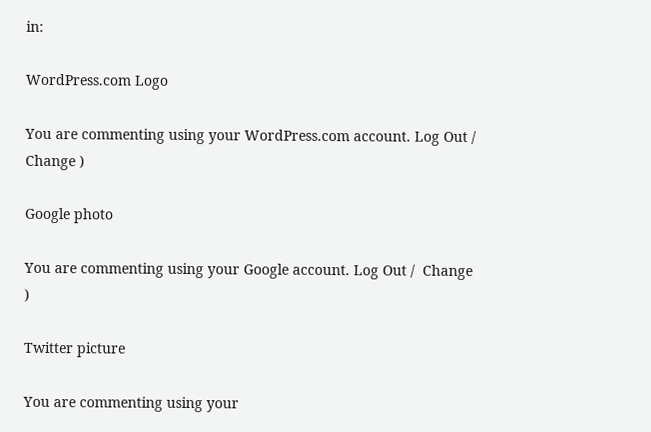in:

WordPress.com Logo

You are commenting using your WordPress.com account. Log Out /  Change )

Google photo

You are commenting using your Google account. Log Out /  Change )

Twitter picture

You are commenting using your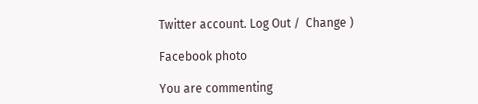Twitter account. Log Out /  Change )

Facebook photo

You are commenting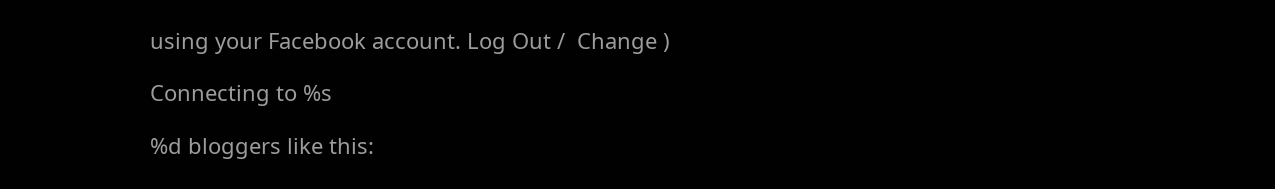using your Facebook account. Log Out /  Change )

Connecting to %s

%d bloggers like this: